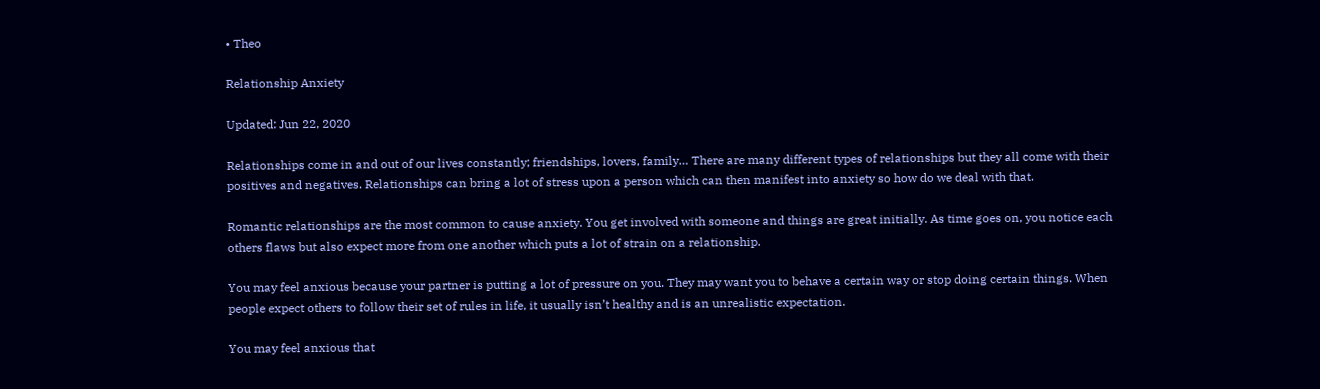• Theo

Relationship Anxiety

Updated: Jun 22, 2020

Relationships come in and out of our lives constantly; friendships, lovers, family… There are many different types of relationships but they all come with their positives and negatives. Relationships can bring a lot of stress upon a person which can then manifest into anxiety so how do we deal with that.

Romantic relationships are the most common to cause anxiety. You get involved with someone and things are great initially. As time goes on, you notice each others flaws but also expect more from one another which puts a lot of strain on a relationship.

You may feel anxious because your partner is putting a lot of pressure on you. They may want you to behave a certain way or stop doing certain things. When people expect others to follow their set of rules in life, it usually isn’t healthy and is an unrealistic expectation.

You may feel anxious that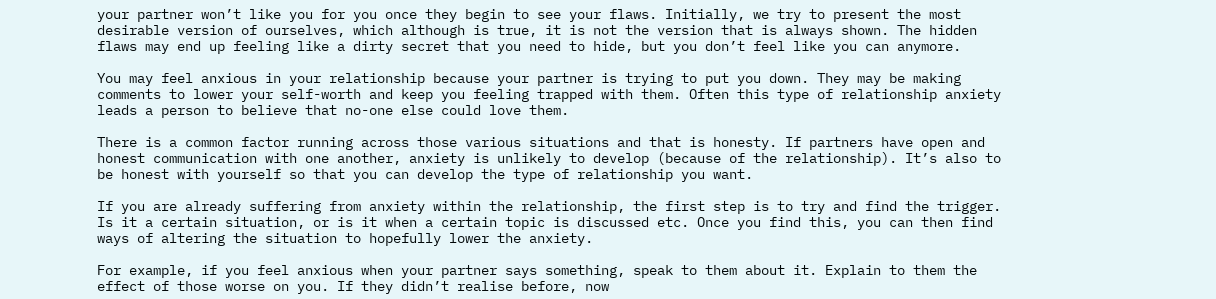your partner won’t like you for you once they begin to see your flaws. Initially, we try to present the most desirable version of ourselves, which although is true, it is not the version that is always shown. The hidden flaws may end up feeling like a dirty secret that you need to hide, but you don’t feel like you can anymore.

You may feel anxious in your relationship because your partner is trying to put you down. They may be making comments to lower your self-worth and keep you feeling trapped with them. Often this type of relationship anxiety leads a person to believe that no-one else could love them.

There is a common factor running across those various situations and that is honesty. If partners have open and honest communication with one another, anxiety is unlikely to develop (because of the relationship). It’s also to be honest with yourself so that you can develop the type of relationship you want.

If you are already suffering from anxiety within the relationship, the first step is to try and find the trigger. Is it a certain situation, or is it when a certain topic is discussed etc. Once you find this, you can then find ways of altering the situation to hopefully lower the anxiety.

For example, if you feel anxious when your partner says something, speak to them about it. Explain to them the effect of those worse on you. If they didn’t realise before, now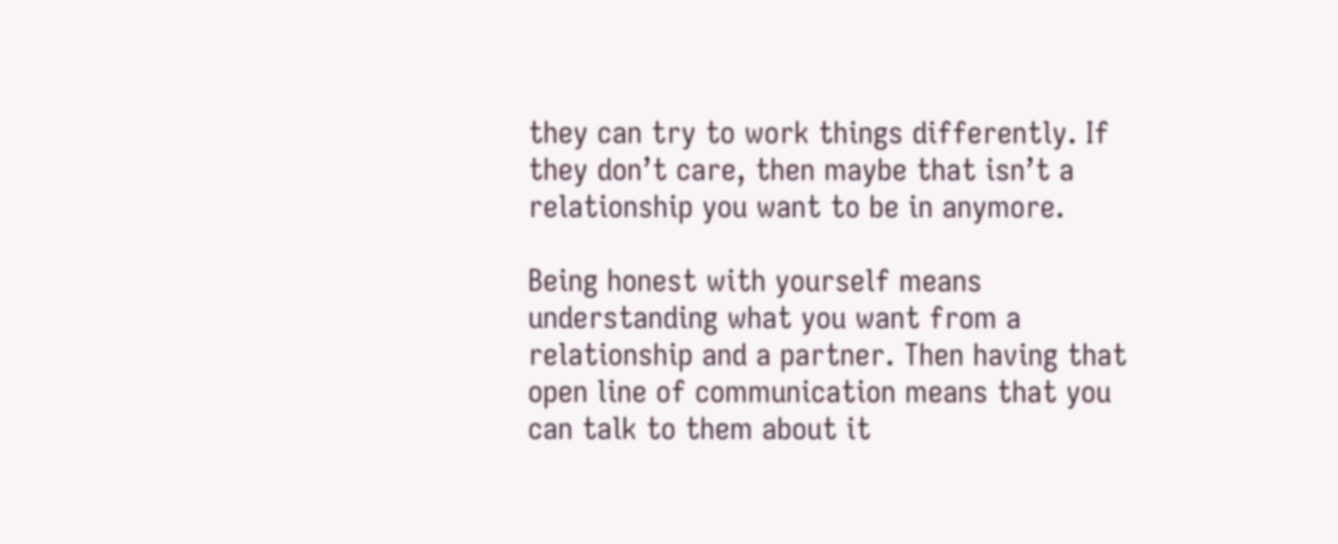they can try to work things differently. If they don’t care, then maybe that isn’t a relationship you want to be in anymore.

Being honest with yourself means understanding what you want from a relationship and a partner. Then having that open line of communication means that you can talk to them about it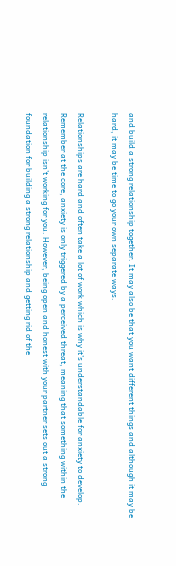and build a strong relationship together. It may also be that you want different things and although it may be hard, it may be time to go your own separate ways.

Relationships are hard and often take a lot of work which is why it’s understandable for anxiety to develop. Remember at the core, anxiety is only triggered by a perceived threat, meaning that something within the relationship isn’t working for you. However, being open and honest with your partner sets out a strong foundation for building a strong relationship and getting rid of the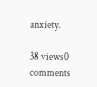anxiety.

38 views0 comments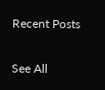Recent Posts

See All